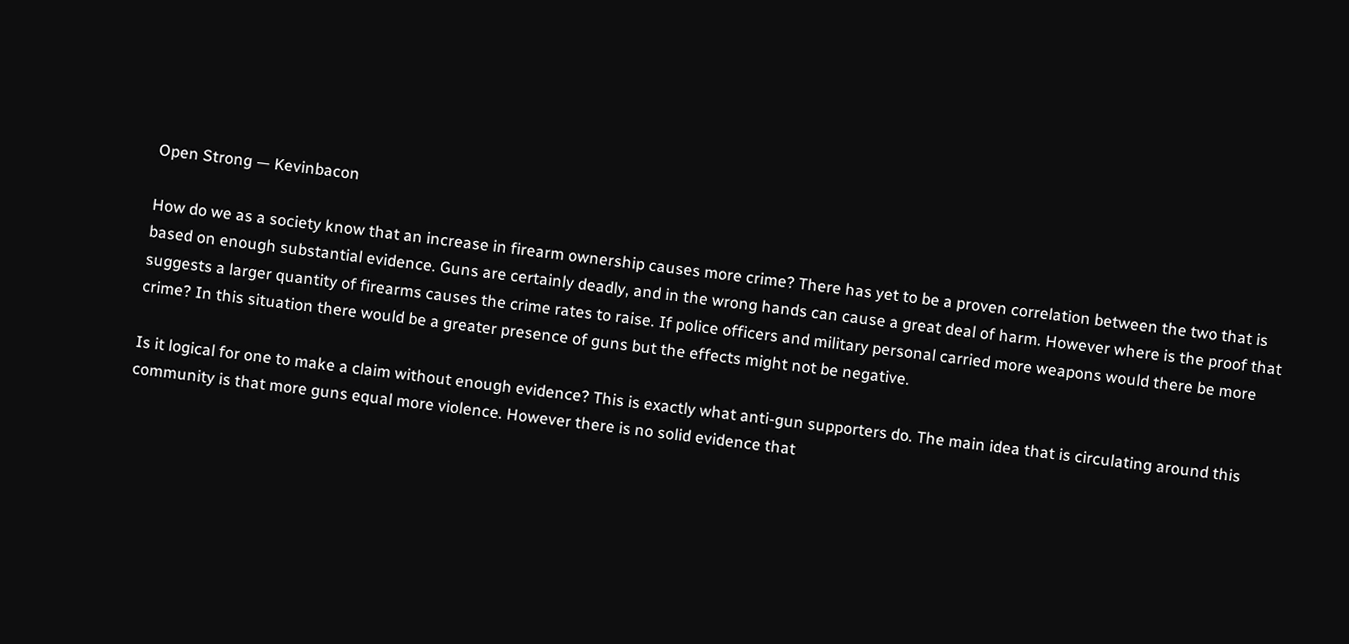Open Strong — Kevinbacon

How do we as a society know that an increase in firearm ownership causes more crime? There has yet to be a proven correlation between the two that is based on enough substantial evidence. Guns are certainly deadly, and in the wrong hands can cause a great deal of harm. However where is the proof that suggests a larger quantity of firearms causes the crime rates to raise. If police officers and military personal carried more weapons would there be more crime? In this situation there would be a greater presence of guns but the effects might not be negative.

Is it logical for one to make a claim without enough evidence? This is exactly what anti-gun supporters do. The main idea that is circulating around this community is that more guns equal more violence. However there is no solid evidence that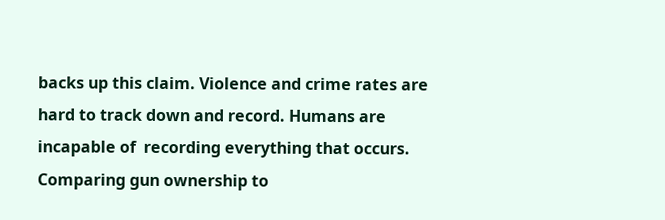backs up this claim. Violence and crime rates are hard to track down and record. Humans are incapable of  recording everything that occurs. Comparing gun ownership to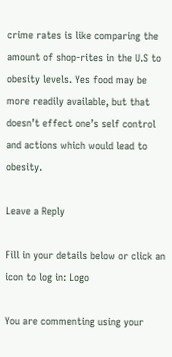crime rates is like comparing the amount of shop-rites in the U.S to obesity levels. Yes food may be more readily available, but that doesn’t effect one’s self control and actions which would lead to obesity.

Leave a Reply

Fill in your details below or click an icon to log in: Logo

You are commenting using your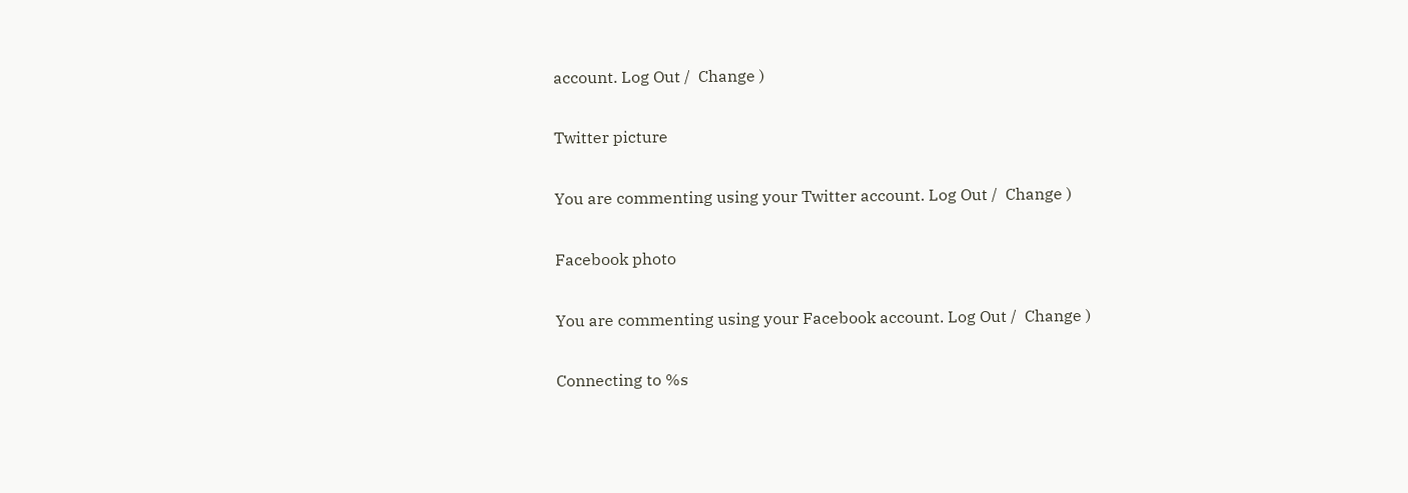account. Log Out /  Change )

Twitter picture

You are commenting using your Twitter account. Log Out /  Change )

Facebook photo

You are commenting using your Facebook account. Log Out /  Change )

Connecting to %s